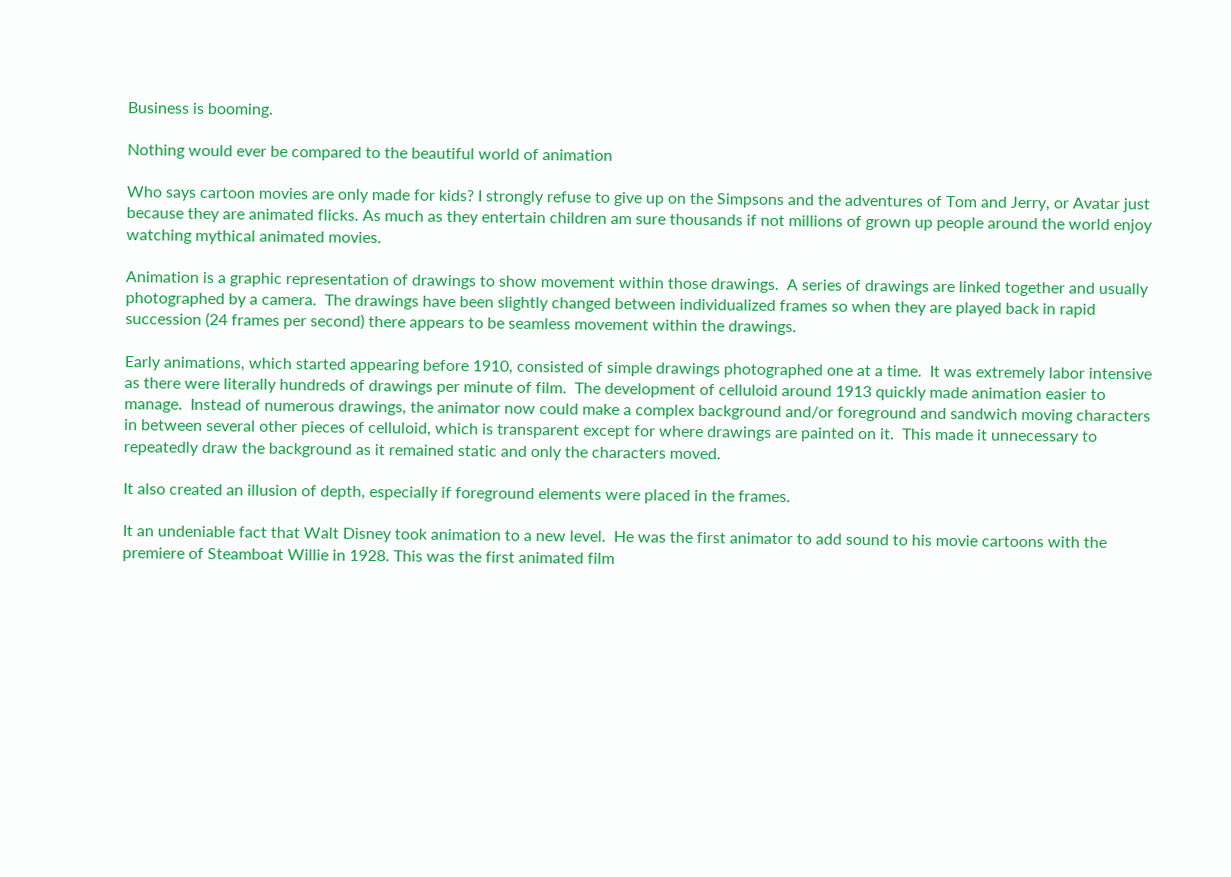Business is booming.

Nothing would ever be compared to the beautiful world of animation

Who says cartoon movies are only made for kids? I strongly refuse to give up on the Simpsons and the adventures of Tom and Jerry, or Avatar just because they are animated flicks. As much as they entertain children am sure thousands if not millions of grown up people around the world enjoy watching mythical animated movies.

Animation is a graphic representation of drawings to show movement within those drawings.  A series of drawings are linked together and usually photographed by a camera.  The drawings have been slightly changed between individualized frames so when they are played back in rapid succession (24 frames per second) there appears to be seamless movement within the drawings.

Early animations, which started appearing before 1910, consisted of simple drawings photographed one at a time.  It was extremely labor intensive as there were literally hundreds of drawings per minute of film.  The development of celluloid around 1913 quickly made animation easier to manage.  Instead of numerous drawings, the animator now could make a complex background and/or foreground and sandwich moving characters in between several other pieces of celluloid, which is transparent except for where drawings are painted on it.  This made it unnecessary to repeatedly draw the background as it remained static and only the characters moved.

It also created an illusion of depth, especially if foreground elements were placed in the frames.

It an undeniable fact that Walt Disney took animation to a new level.  He was the first animator to add sound to his movie cartoons with the premiere of Steamboat Willie in 1928. This was the first animated film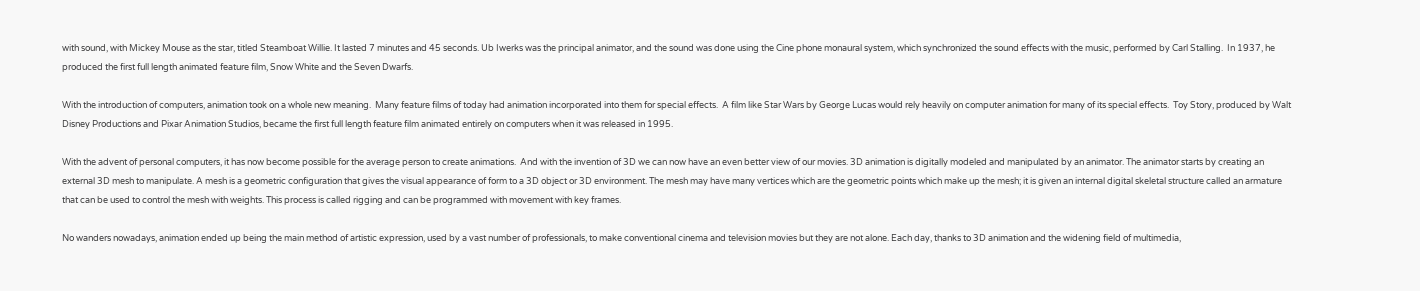with sound, with Mickey Mouse as the star, titled Steamboat Willie. It lasted 7 minutes and 45 seconds. Ub Iwerks was the principal animator, and the sound was done using the Cine phone monaural system, which synchronized the sound effects with the music, performed by Carl Stalling.  In 1937, he produced the first full length animated feature film, Snow White and the Seven Dwarfs.

With the introduction of computers, animation took on a whole new meaning.  Many feature films of today had animation incorporated into them for special effects.  A film like Star Wars by George Lucas would rely heavily on computer animation for many of its special effects.  Toy Story, produced by Walt Disney Productions and Pixar Animation Studios, became the first full length feature film animated entirely on computers when it was released in 1995.

With the advent of personal computers, it has now become possible for the average person to create animations.  And with the invention of 3D we can now have an even better view of our movies. 3D animation is digitally modeled and manipulated by an animator. The animator starts by creating an external 3D mesh to manipulate. A mesh is a geometric configuration that gives the visual appearance of form to a 3D object or 3D environment. The mesh may have many vertices which are the geometric points which make up the mesh; it is given an internal digital skeletal structure called an armature that can be used to control the mesh with weights. This process is called rigging and can be programmed with movement with key frames.

No wanders nowadays, animation ended up being the main method of artistic expression, used by a vast number of professionals, to make conventional cinema and television movies but they are not alone. Each day, thanks to 3D animation and the widening field of multimedia,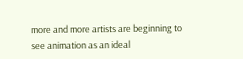more and more artists are beginning to see animation as an ideal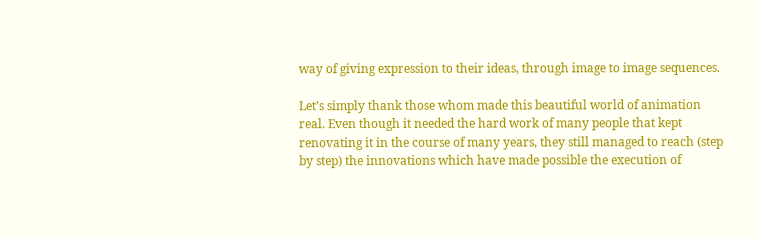way of giving expression to their ideas, through image to image sequences.

Let’s simply thank those whom made this beautiful world of animation real. Even though it needed the hard work of many people that kept renovating it in the course of many years, they still managed to reach (step by step) the innovations which have made possible the execution of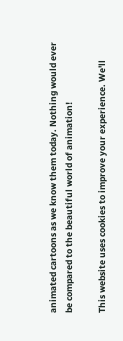animated cartoons as we know them today. Nothing would ever be compared to the beautiful world of animation!

This website uses cookies to improve your experience. We'll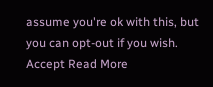assume you're ok with this, but you can opt-out if you wish. Accept Read More